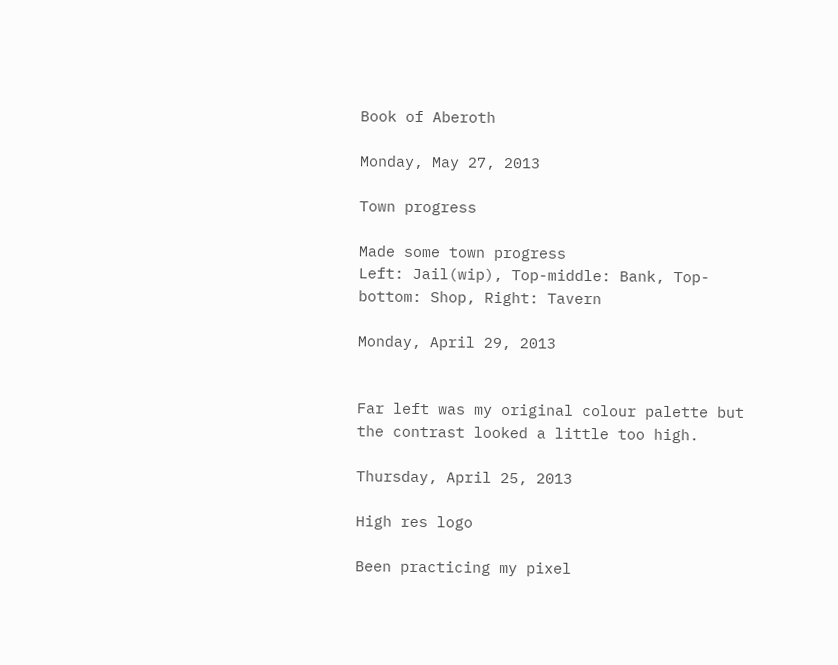Book of Aberoth

Monday, May 27, 2013

Town progress

Made some town progress
Left: Jail(wip), Top-middle: Bank, Top-bottom: Shop, Right: Tavern

Monday, April 29, 2013


Far left was my original colour palette but the contrast looked a little too high.

Thursday, April 25, 2013

High res logo

Been practicing my pixel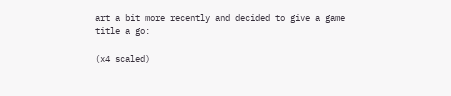art a bit more recently and decided to give a game title a go:

(x4 scaled)